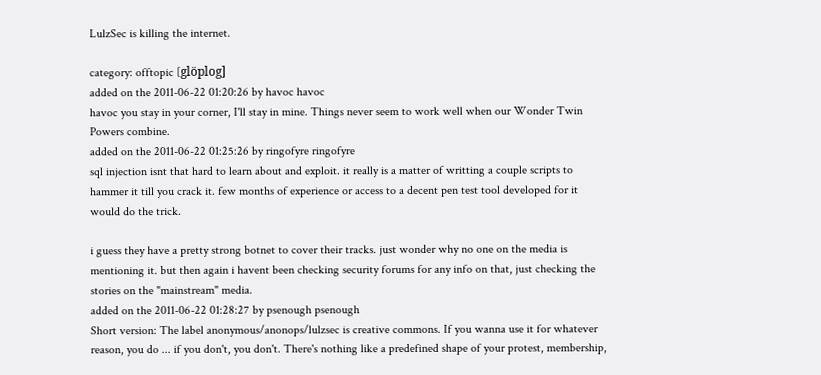LulzSec is killing the internet.

category: offtopic [glöplog]
added on the 2011-06-22 01:20:26 by havoc havoc
havoc you stay in your corner, I'll stay in mine. Things never seem to work well when our Wonder Twin Powers combine.
added on the 2011-06-22 01:25:26 by ringofyre ringofyre
sql injection isnt that hard to learn about and exploit. it really is a matter of writting a couple scripts to hammer it till you crack it. few months of experience or access to a decent pen test tool developed for it would do the trick.

i guess they have a pretty strong botnet to cover their tracks. just wonder why no one on the media is mentioning it. but then again i havent been checking security forums for any info on that, just checking the stories on the "mainstream" media.
added on the 2011-06-22 01:28:27 by psenough psenough
Short version: The label anonymous/anonops/lulzsec is creative commons. If you wanna use it for whatever reason, you do ... if you don't, you don't. There's nothing like a predefined shape of your protest, membership,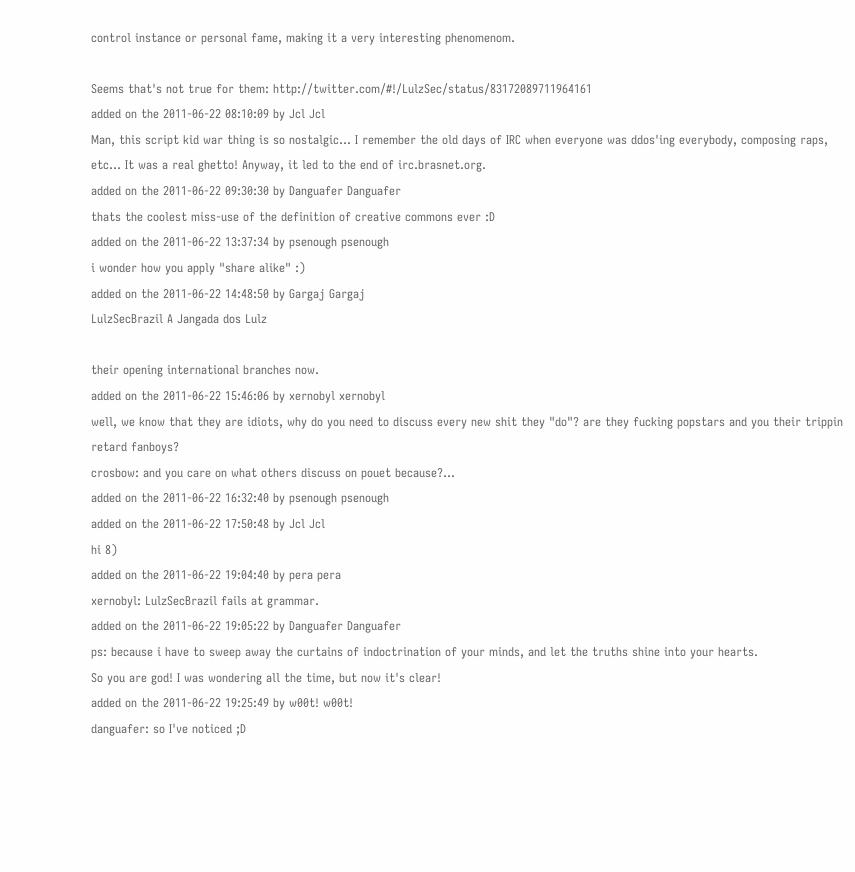control instance or personal fame, making it a very interesting phenomenom.

Seems that's not true for them: http://twitter.com/#!/LulzSec/status/83172089711964161
added on the 2011-06-22 08:10:09 by Jcl Jcl
Man, this script kid war thing is so nostalgic... I remember the old days of IRC when everyone was ddos'ing everybody, composing raps, etc... It was a real ghetto! Anyway, it led to the end of irc.brasnet.org.
added on the 2011-06-22 09:30:30 by Danguafer Danguafer
thats the coolest miss-use of the definition of creative commons ever :D
added on the 2011-06-22 13:37:34 by psenough psenough
i wonder how you apply "share alike" :)
added on the 2011-06-22 14:48:50 by Gargaj Gargaj
LulzSecBrazil A Jangada dos Lulz

their opening international branches now.
added on the 2011-06-22 15:46:06 by xernobyl xernobyl
well, we know that they are idiots, why do you need to discuss every new shit they "do"? are they fucking popstars and you their trippin retard fanboys?
crosbow: and you care on what others discuss on pouet because?...
added on the 2011-06-22 16:32:40 by psenough psenough
added on the 2011-06-22 17:50:48 by Jcl Jcl
hi 8)
added on the 2011-06-22 19:04:40 by pera pera
xernobyl: LulzSecBrazil fails at grammar.
added on the 2011-06-22 19:05:22 by Danguafer Danguafer
ps: because i have to sweep away the curtains of indoctrination of your minds, and let the truths shine into your hearts.
So you are god! I was wondering all the time, but now it's clear!
added on the 2011-06-22 19:25:49 by w00t! w00t!
danguafer: so I've noticed ;D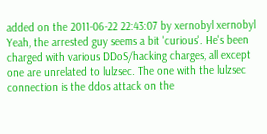added on the 2011-06-22 22:43:07 by xernobyl xernobyl
Yeah, the arrested guy seems a bit 'curious'. He's been charged with various DDoS/hacking charges, all except one are unrelated to lulzsec. The one with the lulzsec connection is the ddos attack on the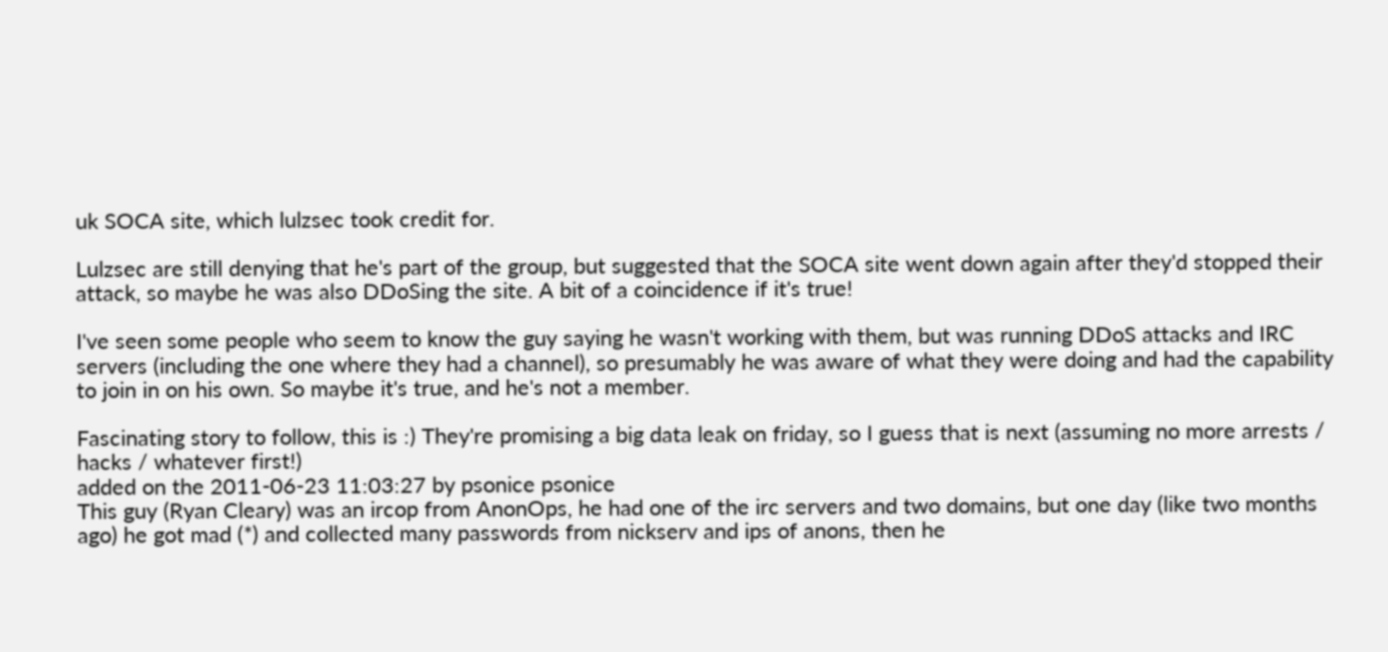uk SOCA site, which lulzsec took credit for.

Lulzsec are still denying that he's part of the group, but suggested that the SOCA site went down again after they'd stopped their attack, so maybe he was also DDoSing the site. A bit of a coincidence if it's true!

I've seen some people who seem to know the guy saying he wasn't working with them, but was running DDoS attacks and IRC servers (including the one where they had a channel), so presumably he was aware of what they were doing and had the capability to join in on his own. So maybe it's true, and he's not a member.

Fascinating story to follow, this is :) They're promising a big data leak on friday, so I guess that is next (assuming no more arrests / hacks / whatever first!)
added on the 2011-06-23 11:03:27 by psonice psonice
This guy (Ryan Cleary) was an ircop from AnonOps, he had one of the irc servers and two domains, but one day (like two months ago) he got mad (*) and collected many passwords from nickserv and ips of anons, then he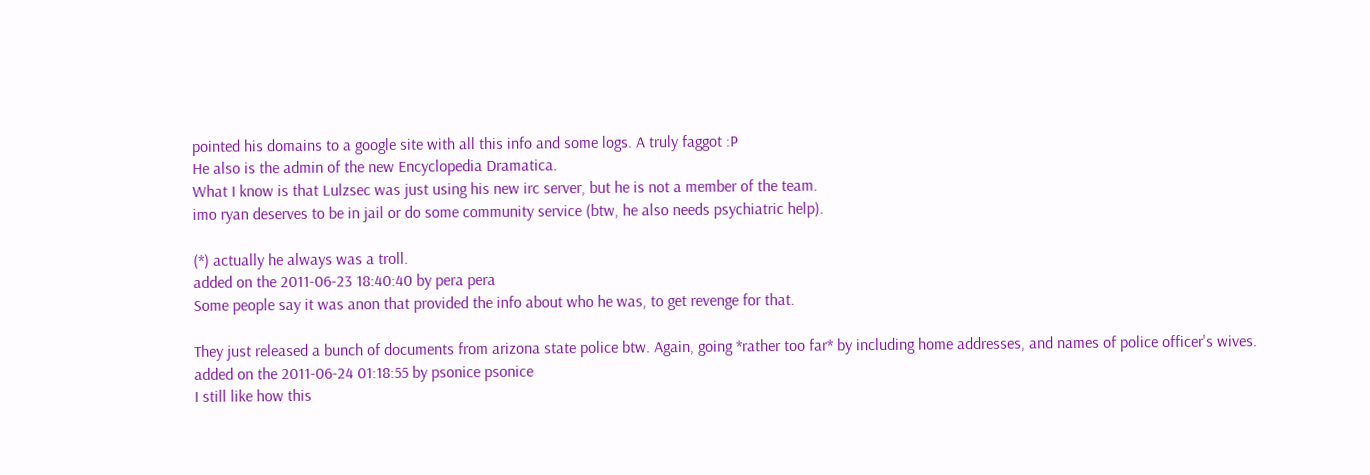pointed his domains to a google site with all this info and some logs. A truly faggot :P
He also is the admin of the new Encyclopedia Dramatica.
What I know is that Lulzsec was just using his new irc server, but he is not a member of the team.
imo ryan deserves to be in jail or do some community service (btw, he also needs psychiatric help).

(*) actually he always was a troll.
added on the 2011-06-23 18:40:40 by pera pera
Some people say it was anon that provided the info about who he was, to get revenge for that.

They just released a bunch of documents from arizona state police btw. Again, going *rather too far* by including home addresses, and names of police officer's wives.
added on the 2011-06-24 01:18:55 by psonice psonice
I still like how this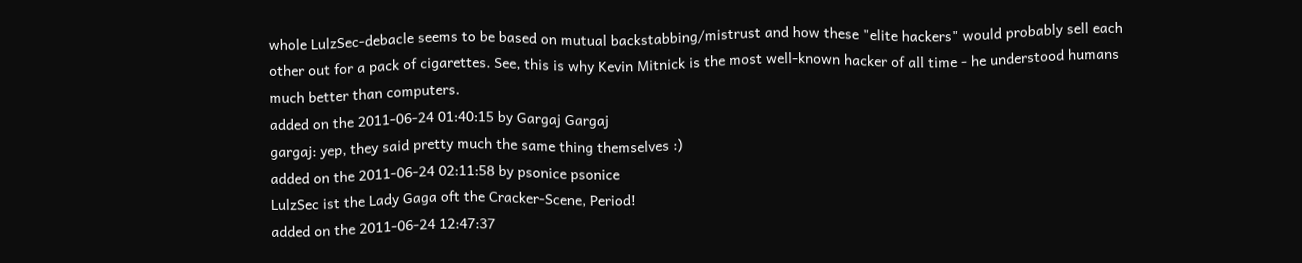whole LulzSec-debacle seems to be based on mutual backstabbing/mistrust and how these "elite hackers" would probably sell each other out for a pack of cigarettes. See, this is why Kevin Mitnick is the most well-known hacker of all time - he understood humans much better than computers.
added on the 2011-06-24 01:40:15 by Gargaj Gargaj
gargaj: yep, they said pretty much the same thing themselves :)
added on the 2011-06-24 02:11:58 by psonice psonice
LulzSec ist the Lady Gaga oft the Cracker-Scene, Period!
added on the 2011-06-24 12:47:37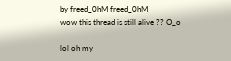by freed_0hM freed_0hM
wow this thread is still alive ?? O_o

lol oh my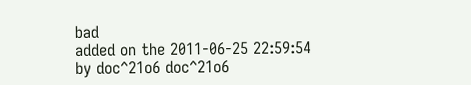bad
added on the 2011-06-25 22:59:54 by doc^21o6 doc^21o6